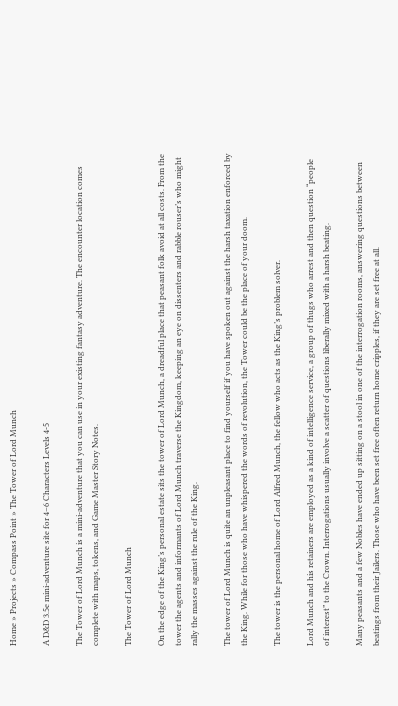Home » Projects » Compass Point » The Tower of Lord Munch

A D&D 3.5e mini-adventure site for 4–6 Characters Levels 4-5

The Tower of Lord Munch is a mini-adventure that you can use in your existing fantasy adventure. The encounter location comes complete with maps, tokens, and Game Master Story Notes.

The Tower of Lord Munch

On the edge of the King’s personal estate sits the tower of Lord Munch, a dreadful place that peasant folk avoid at all costs. From the tower the agents and informants of Lord Munch traverse the Kingdom, keeping an eye on dissenters and rabble rouser’s who might rally the masses against the rule of the King.

The tower of Lord Munch is quite an unpleasant place to find yourself if you have spoken out against the harsh taxation enforced by the King. While for those who have whispered the words of revolution, the Tower could be the place of your doom.

The tower is the personal home of Lord Alfred Munch, the fellow who acts as the King’s problem solver.

Lord Munch and his retainers are employed as a kind of intelligence service, a group of thugs who arrest and then question “people of interest” to the Crown. Interrogations usually involve a scatter of questions liberally mixed with a harsh beating.

Many peasants and a few Nobles have ended up sitting on a stool in one of the interrogation rooms, answering questions between beatings from their Jailers. Those who have been set free often return home cripples, if they are set free at all.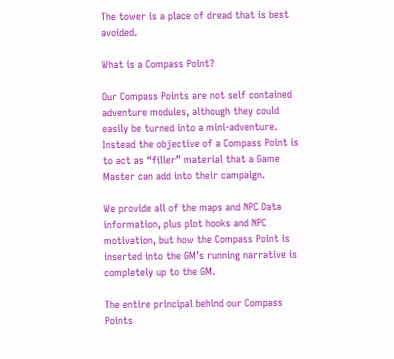The tower is a place of dread that is best avoided.

What is a Compass Point?

Our Compass Points are not self contained adventure modules, although they could easily be turned into a mini-adventure. Instead the objective of a Compass Point is to act as “filler” material that a Game Master can add into their campaign.

We provide all of the maps and NPC Data information, plus plot hooks and NPC motivation, but how the Compass Point is inserted into the GM’s running narrative is completely up to the GM.

The entire principal behind our Compass Points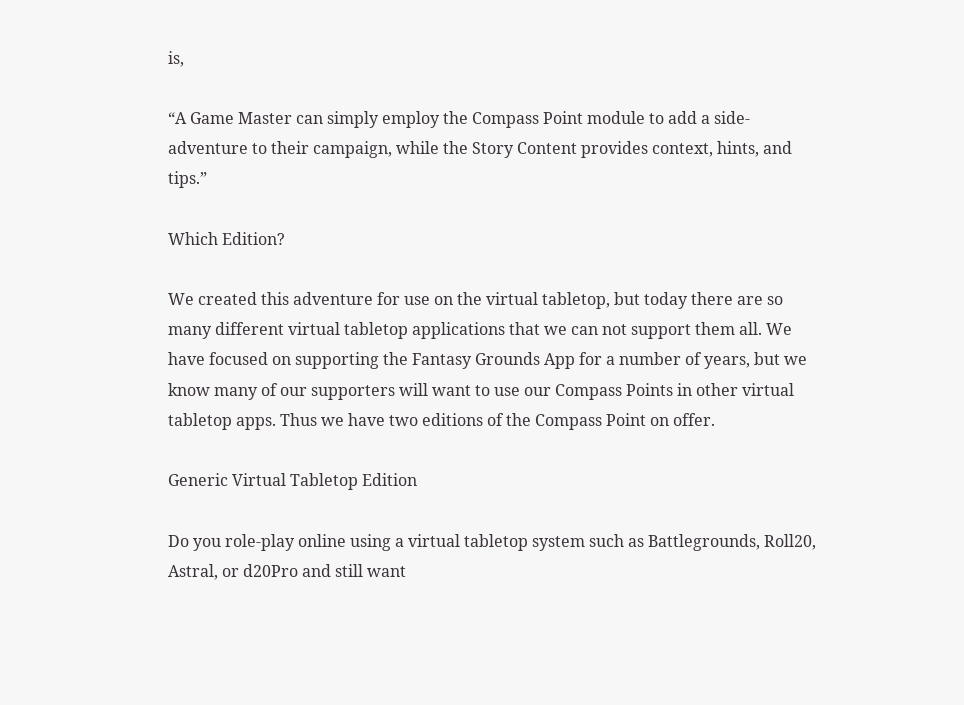is,

“A Game Master can simply employ the Compass Point module to add a side-adventure to their campaign, while the Story Content provides context, hints, and tips.”

Which Edition?

We created this adventure for use on the virtual tabletop, but today there are so many different virtual tabletop applications that we can not support them all. We have focused on supporting the Fantasy Grounds App for a number of years, but we know many of our supporters will want to use our Compass Points in other virtual tabletop apps. Thus we have two editions of the Compass Point on offer.

Generic Virtual Tabletop Edition

Do you role-play online using a virtual tabletop system such as Battlegrounds, Roll20, Astral, or d20Pro and still want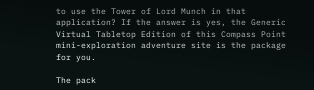to use the Tower of Lord Munch in that application? If the answer is yes, the Generic Virtual Tabletop Edition of this Compass Point mini-exploration adventure site is the package for you.

The pack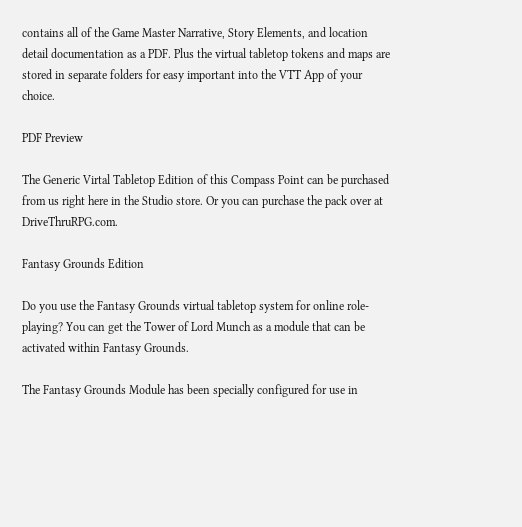contains all of the Game Master Narrative, Story Elements, and location detail documentation as a PDF. Plus the virtual tabletop tokens and maps are stored in separate folders for easy important into the VTT App of your choice.

PDF Preview

The Generic Virtal Tabletop Edition of this Compass Point can be purchased from us right here in the Studio store. Or you can purchase the pack over at DriveThruRPG.com.

Fantasy Grounds Edition

Do you use the Fantasy Grounds virtual tabletop system for online role-playing? You can get the Tower of Lord Munch as a module that can be activated within Fantasy Grounds.

The Fantasy Grounds Module has been specially configured for use in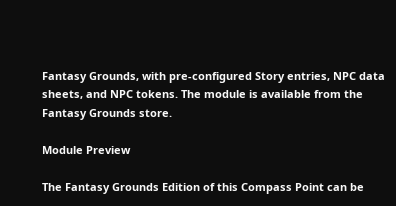Fantasy Grounds, with pre-configured Story entries, NPC data sheets, and NPC tokens. The module is available from the Fantasy Grounds store.

Module Preview

The Fantasy Grounds Edition of this Compass Point can be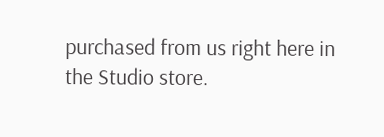purchased from us right here in the Studio store.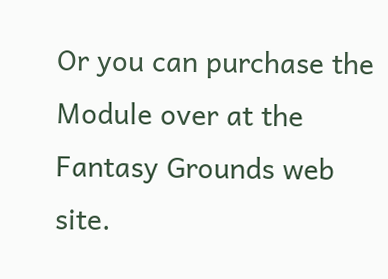Or you can purchase the Module over at the Fantasy Grounds web site.